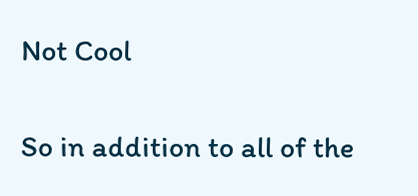Not Cool

So in addition to all of the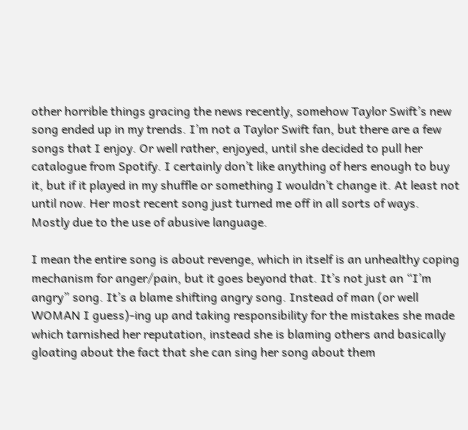other horrible things gracing the news recently, somehow Taylor Swift’s new song ended up in my trends. I’m not a Taylor Swift fan, but there are a few songs that I enjoy. Or well rather, enjoyed, until she decided to pull her catalogue from Spotify. I certainly don’t like anything of hers enough to buy it, but if it played in my shuffle or something I wouldn’t change it. At least not until now. Her most recent song just turned me off in all sorts of ways. Mostly due to the use of abusive language.

I mean the entire song is about revenge, which in itself is an unhealthy coping mechanism for anger/pain, but it goes beyond that. It’s not just an “I’m angry” song. It’s a blame shifting angry song. Instead of man (or well WOMAN I guess)-ing up and taking responsibility for the mistakes she made which tarnished her reputation, instead she is blaming others and basically gloating about the fact that she can sing her song about them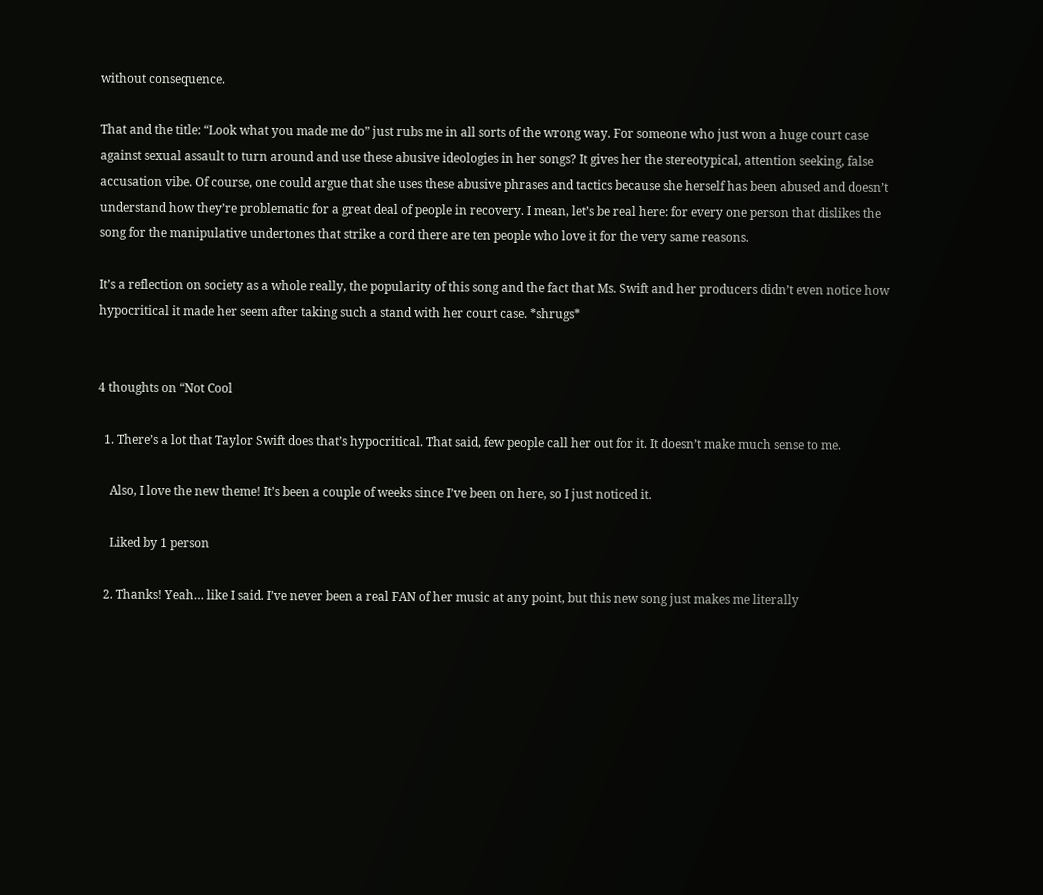without consequence.

That and the title: “Look what you made me do” just rubs me in all sorts of the wrong way. For someone who just won a huge court case against sexual assault to turn around and use these abusive ideologies in her songs? It gives her the stereotypical, attention seeking, false accusation vibe. Of course, one could argue that she uses these abusive phrases and tactics because she herself has been abused and doesn’t understand how they’re problematic for a great deal of people in recovery. I mean, let’s be real here: for every one person that dislikes the song for the manipulative undertones that strike a cord there are ten people who love it for the very same reasons.

It’s a reflection on society as a whole really, the popularity of this song and the fact that Ms. Swift and her producers didn’t even notice how hypocritical it made her seem after taking such a stand with her court case. *shrugs*


4 thoughts on “Not Cool

  1. There’s a lot that Taylor Swift does that’s hypocritical. That said, few people call her out for it. It doesn’t make much sense to me.

    Also, I love the new theme! It’s been a couple of weeks since I’ve been on here, so I just noticed it.

    Liked by 1 person

  2. Thanks! Yeah… like I said. I’ve never been a real FAN of her music at any point, but this new song just makes me literally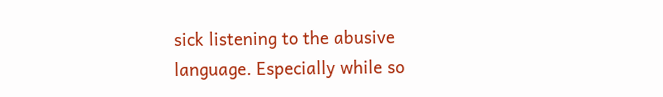sick listening to the abusive language. Especially while so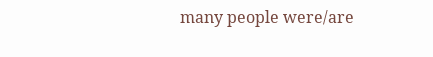many people were/are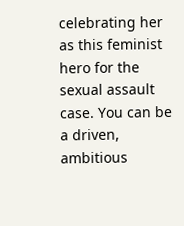celebrating her as this feminist hero for the sexual assault case. You can be a driven, ambitious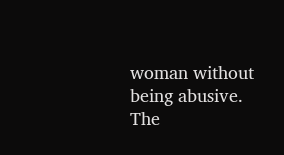woman without being abusive. The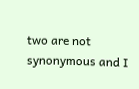two are not synonymous and I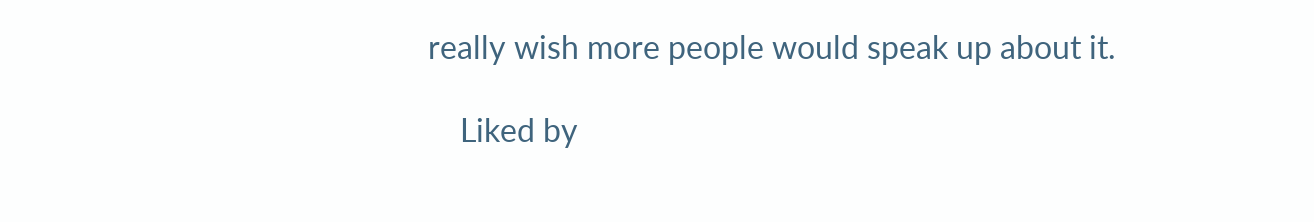really wish more people would speak up about it.

    Liked by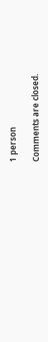1 person

Comments are closed.